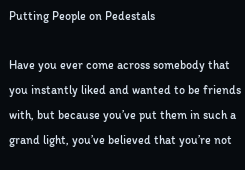Putting People on Pedestals

Have you ever come across somebody that you instantly liked and wanted to be friends with, but because you’ve put them in such a grand light, you’ve believed that you’re not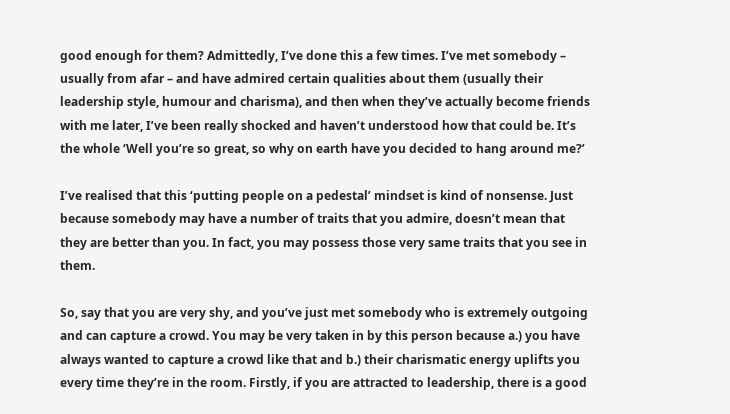good enough for them? Admittedly, I’ve done this a few times. I’ve met somebody – usually from afar – and have admired certain qualities about them (usually their leadership style, humour and charisma), and then when they’ve actually become friends with me later, I’ve been really shocked and haven’t understood how that could be. It’s the whole ‘Well you’re so great, so why on earth have you decided to hang around me?’

I’ve realised that this ‘putting people on a pedestal’ mindset is kind of nonsense. Just because somebody may have a number of traits that you admire, doesn’t mean that they are better than you. In fact, you may possess those very same traits that you see in them.

So, say that you are very shy, and you’ve just met somebody who is extremely outgoing and can capture a crowd. You may be very taken in by this person because a.) you have always wanted to capture a crowd like that and b.) their charismatic energy uplifts you every time they’re in the room. Firstly, if you are attracted to leadership, there is a good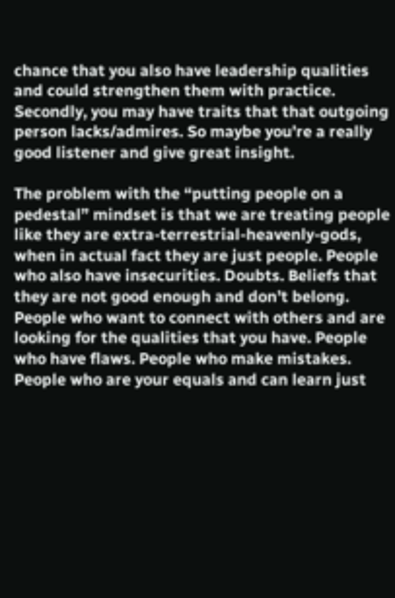chance that you also have leadership qualities and could strengthen them with practice. Secondly, you may have traits that that outgoing person lacks/admires. So maybe you’re a really good listener and give great insight.

The problem with the “putting people on a pedestal” mindset is that we are treating people like they are extra-terrestrial-heavenly-gods, when in actual fact they are just people. People who also have insecurities. Doubts. Beliefs that they are not good enough and don’t belong. People who want to connect with others and are looking for the qualities that you have. People who have flaws. People who make mistakes. People who are your equals and can learn just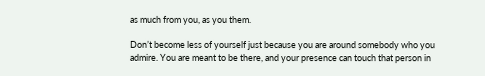as much from you, as you them.

Don’t become less of yourself just because you are around somebody who you admire. You are meant to be there, and your presence can touch that person in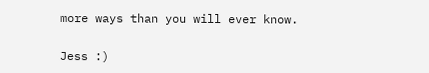more ways than you will ever know.

Jess :)